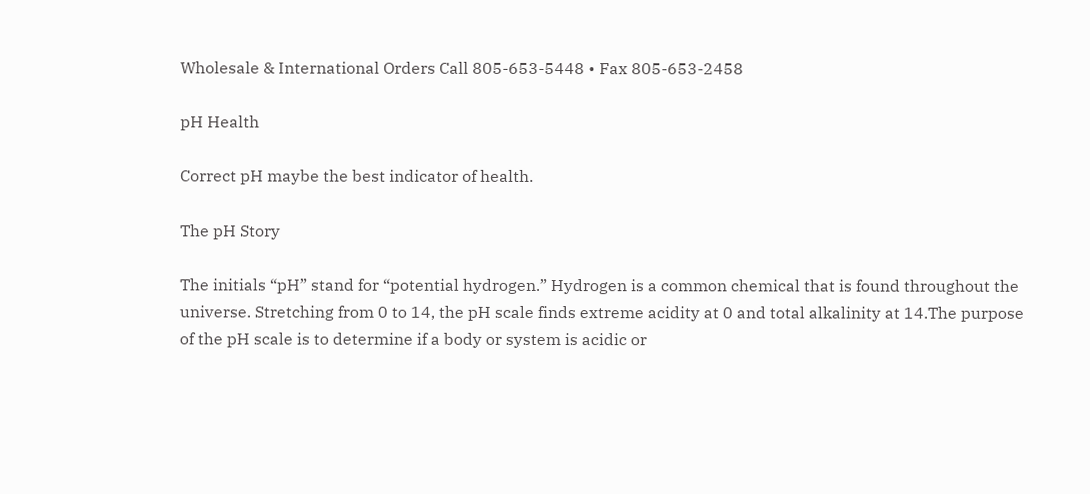Wholesale & International Orders Call 805-653-5448 • Fax 805-653-2458

pH Health

Correct pH maybe the best indicator of health.

The pH Story

The initials “pH” stand for “potential hydrogen.” Hydrogen is a common chemical that is found throughout the universe. Stretching from 0 to 14, the pH scale finds extreme acidity at 0 and total alkalinity at 14.The purpose of the pH scale is to determine if a body or system is acidic or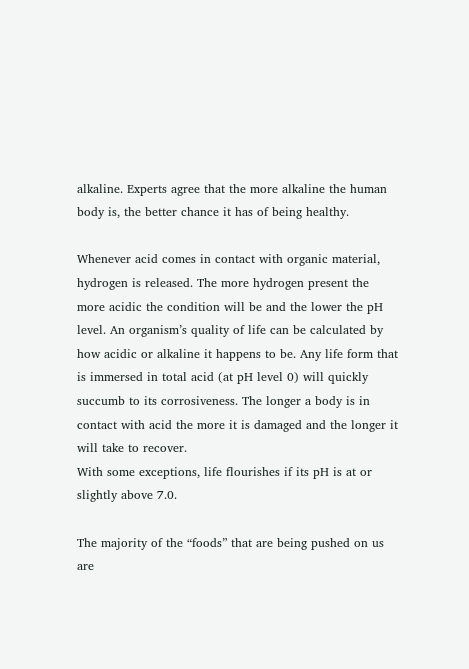alkaline. Experts agree that the more alkaline the human body is, the better chance it has of being healthy.

Whenever acid comes in contact with organic material, hydrogen is released. The more hydrogen present the more acidic the condition will be and the lower the pH level. An organism’s quality of life can be calculated by how acidic or alkaline it happens to be. Any life form that is immersed in total acid (at pH level 0) will quickly succumb to its corrosiveness. The longer a body is in contact with acid the more it is damaged and the longer it will take to recover.
With some exceptions, life flourishes if its pH is at or slightly above 7.0.

The majority of the “foods” that are being pushed on us are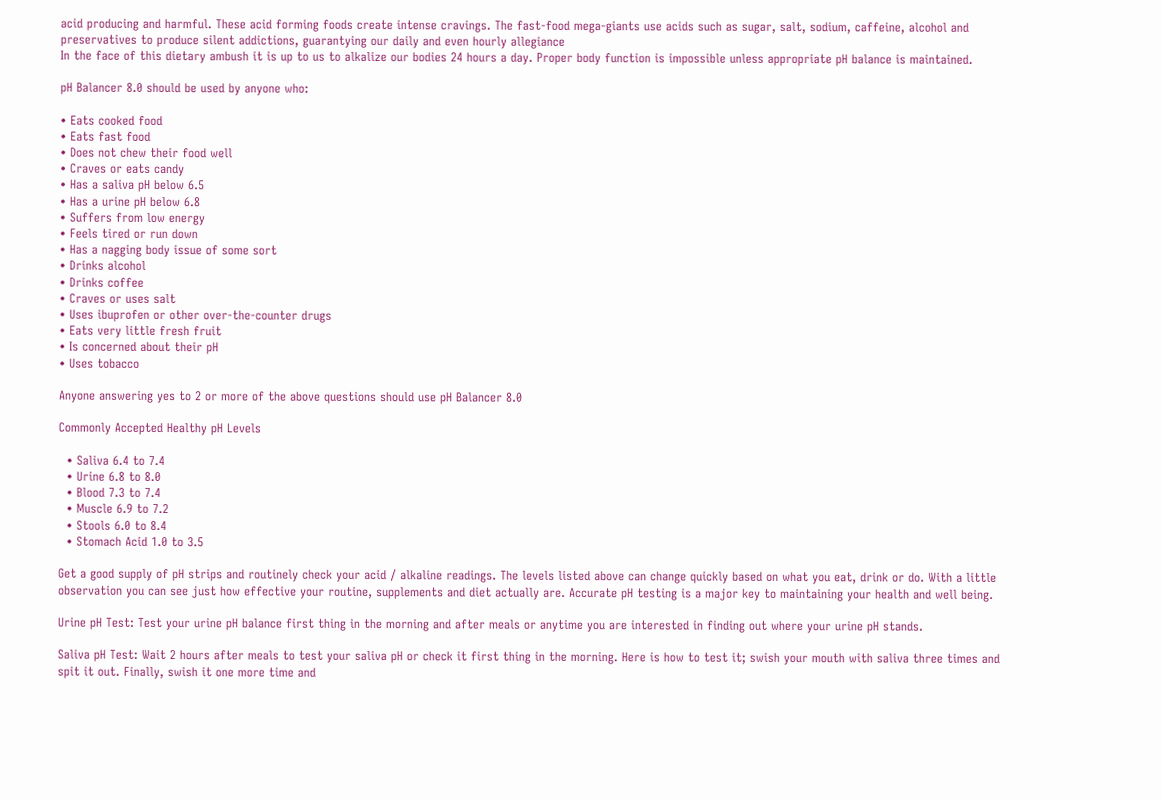acid producing and harmful. These acid forming foods create intense cravings. The fast-food mega-giants use acids such as sugar, salt, sodium, caffeine, alcohol and preservatives to produce silent addictions, guarantying our daily and even hourly allegiance
In the face of this dietary ambush it is up to us to alkalize our bodies 24 hours a day. Proper body function is impossible unless appropriate pH balance is maintained.

pH Balancer 8.0 should be used by anyone who:

• Eats cooked food
• Eats fast food
• Does not chew their food well
• Craves or eats candy
• Has a saliva pH below 6.5
• Has a urine pH below 6.8
• Suffers from low energy
• Feels tired or run down
• Has a nagging body issue of some sort
• Drinks alcohol
• Drinks coffee
• Craves or uses salt
• Uses ibuprofen or other over-the-counter drugs
• Eats very little fresh fruit
• Is concerned about their pH
• Uses tobacco

Anyone answering yes to 2 or more of the above questions should use pH Balancer 8.0

Commonly Accepted Healthy pH Levels

  • Saliva 6.4 to 7.4
  • Urine 6.8 to 8.0
  • Blood 7.3 to 7.4
  • Muscle 6.9 to 7.2
  • Stools 6.0 to 8.4
  • Stomach Acid 1.0 to 3.5

Get a good supply of pH strips and routinely check your acid / alkaline readings. The levels listed above can change quickly based on what you eat, drink or do. With a little observation you can see just how effective your routine, supplements and diet actually are. Accurate pH testing is a major key to maintaining your health and well being.

Urine pH Test: Test your urine pH balance first thing in the morning and after meals or anytime you are interested in finding out where your urine pH stands.

Saliva pH Test: Wait 2 hours after meals to test your saliva pH or check it first thing in the morning. Here is how to test it; swish your mouth with saliva three times and spit it out. Finally, swish it one more time and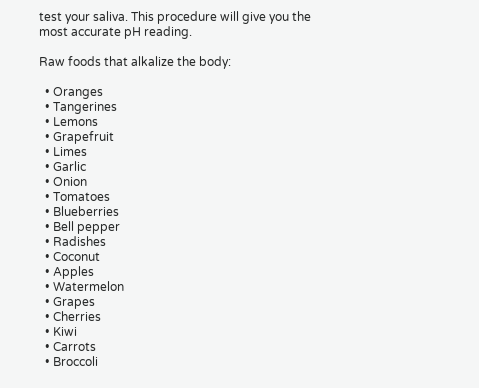test your saliva. This procedure will give you the most accurate pH reading.

Raw foods that alkalize the body:

  • Oranges
  • Tangerines
  • Lemons
  • Grapefruit
  • Limes
  • Garlic
  • Onion
  • Tomatoes
  • Blueberries
  • Bell pepper
  • Radishes
  • Coconut
  • Apples
  • Watermelon
  • Grapes
  • Cherries
  • Kiwi
  • Carrots
  • Broccoli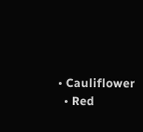• Cauliflower
  • Red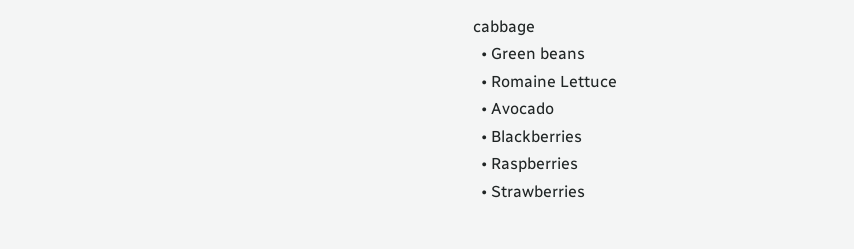cabbage
  • Green beans
  • Romaine Lettuce
  • Avocado
  • Blackberries
  • Raspberries
  • Strawberries